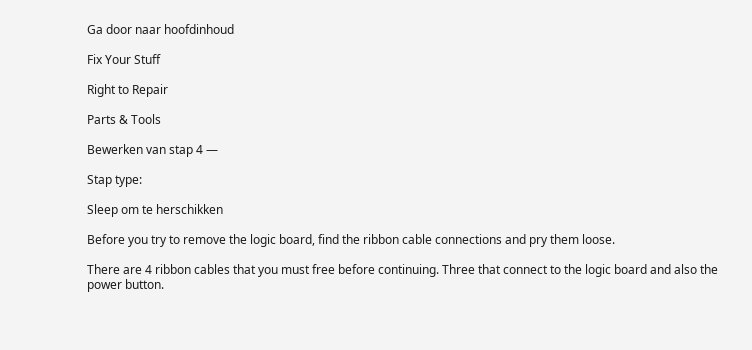Ga door naar hoofdinhoud

Fix Your Stuff

Right to Repair

Parts & Tools

Bewerken van stap 4 —

Stap type:

Sleep om te herschikken

Before you try to remove the logic board, find the ribbon cable connections and pry them loose.

There are 4 ribbon cables that you must free before continuing. Three that connect to the logic board and also the power button.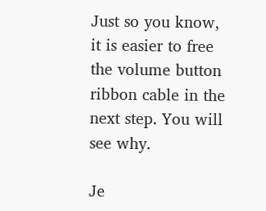Just so you know, it is easier to free the volume button ribbon cable in the next step. You will see why.

Je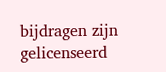bijdragen zijn gelicenseerd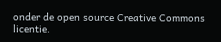onder de open source Creative Commons licentie.